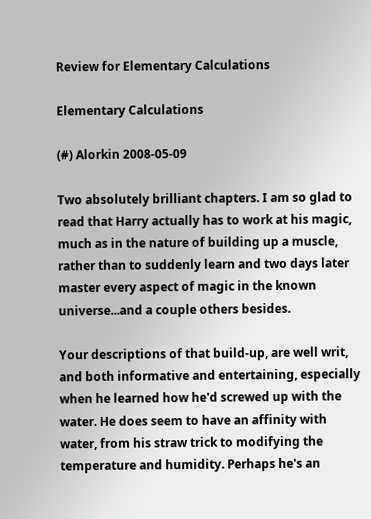Review for Elementary Calculations

Elementary Calculations

(#) Alorkin 2008-05-09

Two absolutely brilliant chapters. I am so glad to read that Harry actually has to work at his magic, much as in the nature of building up a muscle, rather than to suddenly learn and two days later master every aspect of magic in the known universe...and a couple others besides.

Your descriptions of that build-up, are well writ, and both informative and entertaining, especially when he learned how he'd screwed up with the water. He does seem to have an affinity with water, from his straw trick to modifying the temperature and humidity. Perhaps he's an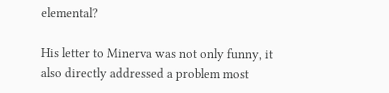elemental?

His letter to Minerva was not only funny, it also directly addressed a problem most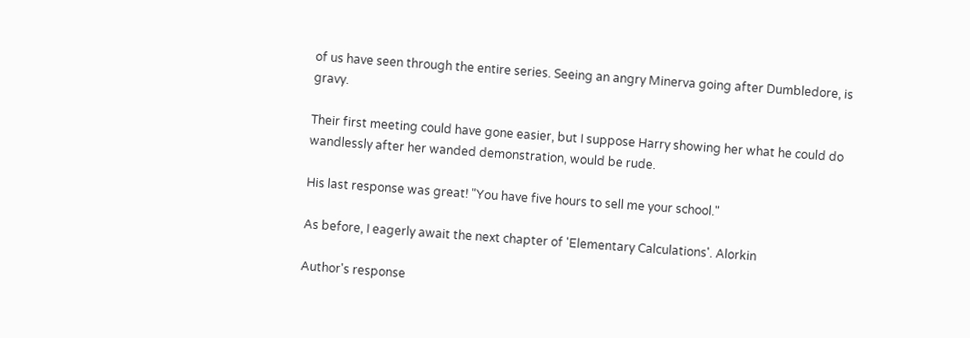of us have seen through the entire series. Seeing an angry Minerva going after Dumbledore, is gravy.

Their first meeting could have gone easier, but I suppose Harry showing her what he could do wandlessly after her wanded demonstration, would be rude.

His last response was great! "You have five hours to sell me your school."

As before, I eagerly await the next chapter of 'Elementary Calculations'. Alorkin

Author's response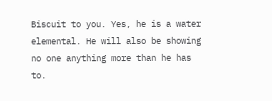Biscuit to you. Yes, he is a water elemental. He will also be showing no one anything more than he has to.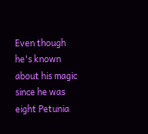Even though he's known about his magic since he was eight Petunia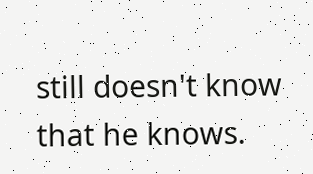still doesn't know that he knows.